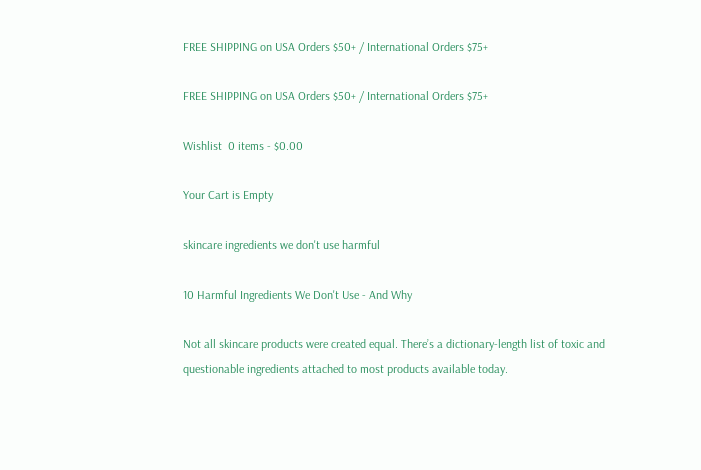FREE SHIPPING on USA Orders $50+ / International Orders $75+

FREE SHIPPING on USA Orders $50+ / International Orders $75+

Wishlist  0 items - $0.00

Your Cart is Empty

skincare ingredients we don't use harmful

10 Harmful Ingredients We Don't Use - And Why

Not all skincare products were created equal. There’s a dictionary-length list of toxic and questionable ingredients attached to most products available today.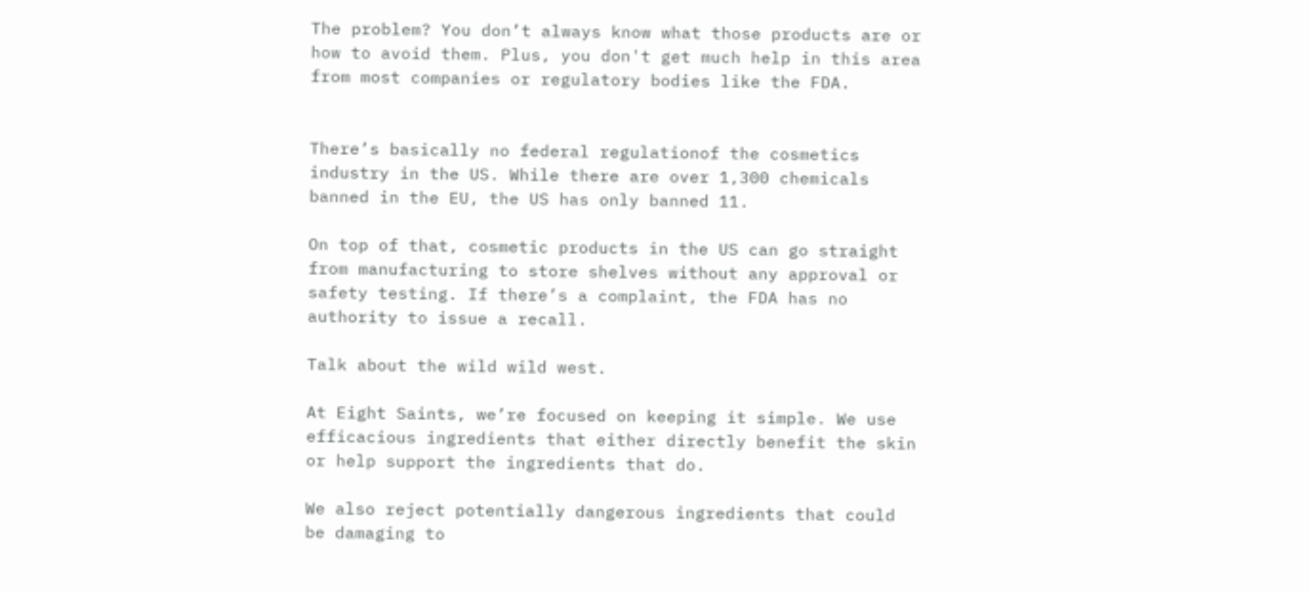The problem? You don’t always know what those products are or how to avoid them. Plus, you don't get much help in this area from most companies or regulatory bodies like the FDA.


There’s basically no federal regulationof the cosmetics industry in the US. While there are over 1,300 chemicals banned in the EU, the US has only banned 11.

On top of that, cosmetic products in the US can go straight from manufacturing to store shelves without any approval or safety testing. If there’s a complaint, the FDA has no authority to issue a recall.

Talk about the wild wild west.

At Eight Saints, we’re focused on keeping it simple. We use efficacious ingredients that either directly benefit the skin or help support the ingredients that do.

We also reject potentially dangerous ingredients that could be damaging to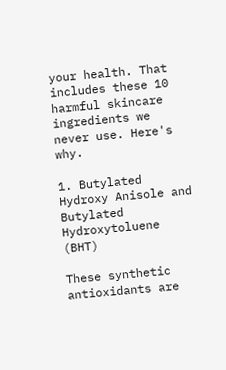your health. That includes these 10 harmful skincare ingredients we never use. Here's why.

1. Butylated Hydroxy Anisole and Butylated Hydroxytoluene (BHT)

These synthetic antioxidants are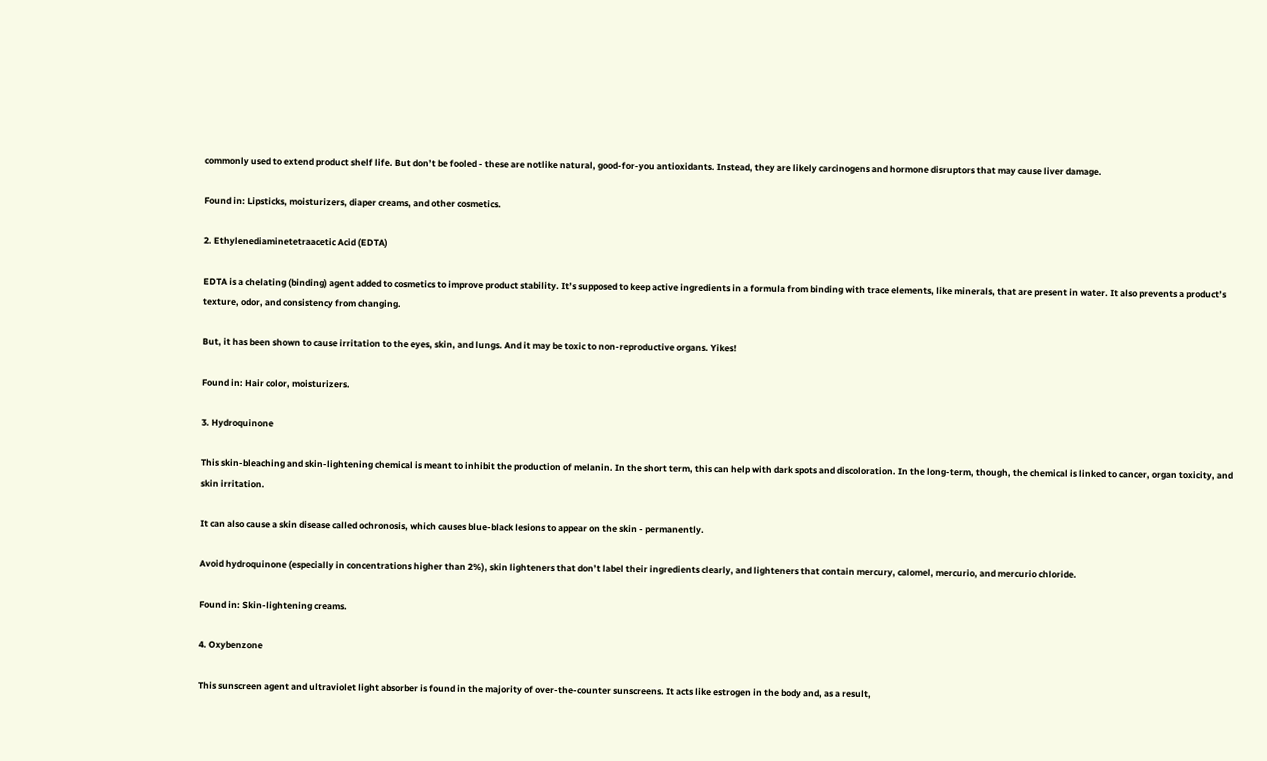commonly used to extend product shelf life. But don’t be fooled - these are notlike natural, good-for-you antioxidants. Instead, they are likely carcinogens and hormone disruptors that may cause liver damage.

Found in: Lipsticks, moisturizers, diaper creams, and other cosmetics.

2. Ethylenediaminetetraacetic Acid (EDTA)

EDTA is a chelating (binding) agent added to cosmetics to improve product stability. It’s supposed to keep active ingredients in a formula from binding with trace elements, like minerals, that are present in water. It also prevents a product’s texture, odor, and consistency from changing.

But, it has been shown to cause irritation to the eyes, skin, and lungs. And it may be toxic to non-reproductive organs. Yikes!

Found in: Hair color, moisturizers.

3. Hydroquinone

This skin-bleaching and skin-lightening chemical is meant to inhibit the production of melanin. In the short term, this can help with dark spots and discoloration. In the long-term, though, the chemical is linked to cancer, organ toxicity, and skin irritation.

It can also cause a skin disease called ochronosis, which causes blue-black lesions to appear on the skin - permanently.

Avoid hydroquinone (especially in concentrations higher than 2%), skin lighteners that don’t label their ingredients clearly, and lighteners that contain mercury, calomel, mercurio, and mercurio chloride.

Found in: Skin-lightening creams.

4. Oxybenzone

This sunscreen agent and ultraviolet light absorber is found in the majority of over-the-counter sunscreens. It acts like estrogen in the body and, as a result,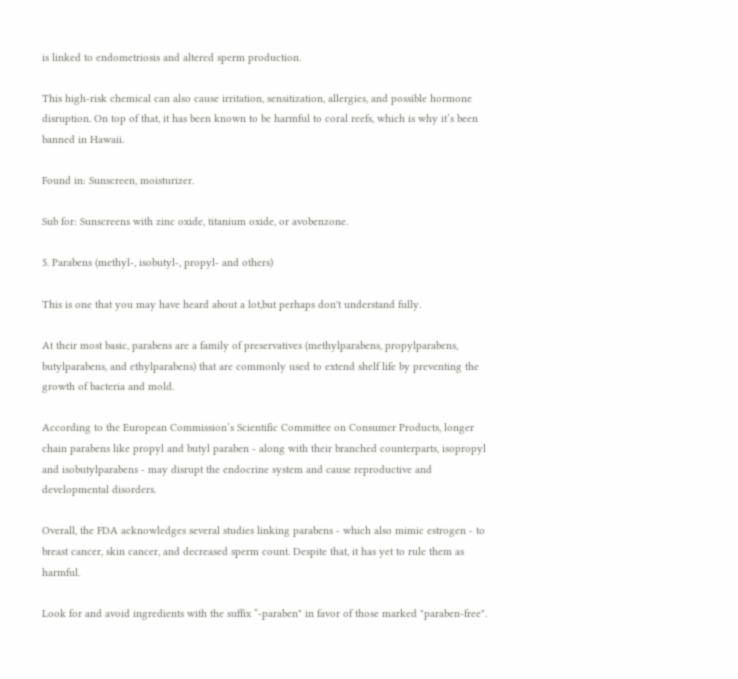is linked to endometriosis and altered sperm production.

This high-risk chemical can also cause irritation, sensitization, allergies, and possible hormone disruption. On top of that, it has been known to be harmful to coral reefs, which is why it’s been banned in Hawaii.

Found in: Sunscreen, moisturizer.

Sub for: Sunscreens with zinc oxide, titanium oxide, or avobenzone.

5. Parabens (methyl-, isobutyl-, propyl- and others)

This is one that you may have heard about a lot,but perhaps don't understand fully.

At their most basic, parabens are a family of preservatives (methylparabens, propylparabens, butylparabens, and ethylparabens) that are commonly used to extend shelf life by preventing the growth of bacteria and mold.

According to the European Commission’s Scientific Committee on Consumer Products, longer chain parabens like propyl and butyl paraben - along with their branched counterparts, isopropyl and isobutylparabens - may disrupt the endocrine system and cause reproductive and developmental disorders.

Overall, the FDA acknowledges several studies linking parabens - which also mimic estrogen - to breast cancer, skin cancer, and decreased sperm count. Despite that, it has yet to rule them as harmful.

Look for and avoid ingredients with the suffix “-paraben" in favor of those marked "paraben-free".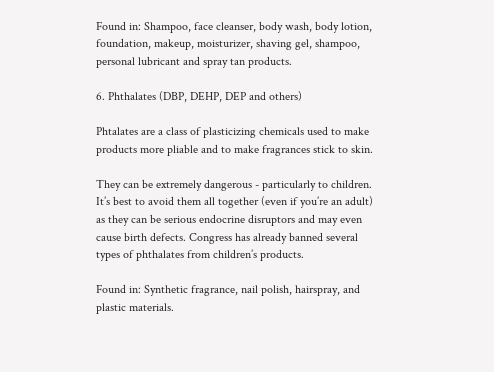Found in: Shampoo, face cleanser, body wash, body lotion, foundation, makeup, moisturizer, shaving gel, shampoo, personal lubricant and spray tan products.

6. Phthalates (DBP, DEHP, DEP and others)

Phtalates are a class of plasticizing chemicals used to make products more pliable and to make fragrances stick to skin.

They can be extremely dangerous - particularly to children. It’s best to avoid them all together (even if you’re an adult) as they can be serious endocrine disruptors and may even cause birth defects. Congress has already banned several types of phthalates from children’s products.

Found in: Synthetic fragrance, nail polish, hairspray, and plastic materials.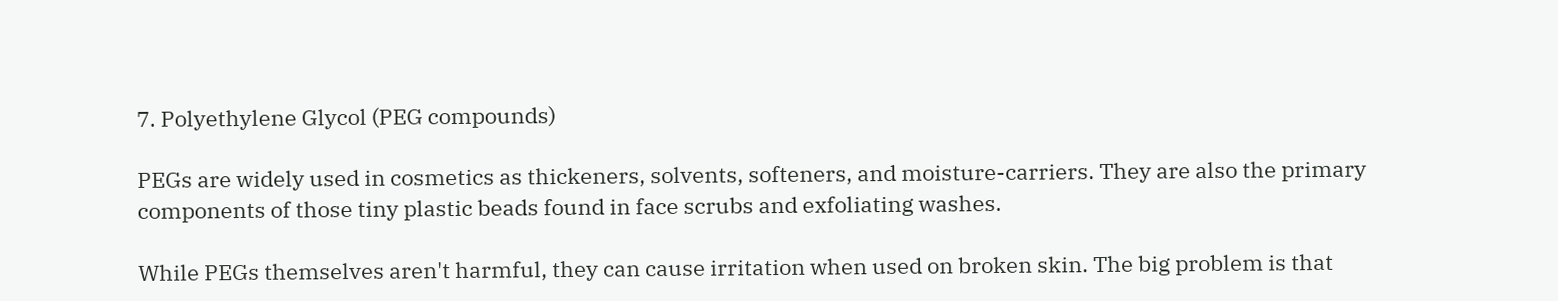7. Polyethylene Glycol (PEG compounds)

PEGs are widely used in cosmetics as thickeners, solvents, softeners, and moisture-carriers. They are also the primary components of those tiny plastic beads found in face scrubs and exfoliating washes.

While PEGs themselves aren't harmful, they can cause irritation when used on broken skin. The big problem is that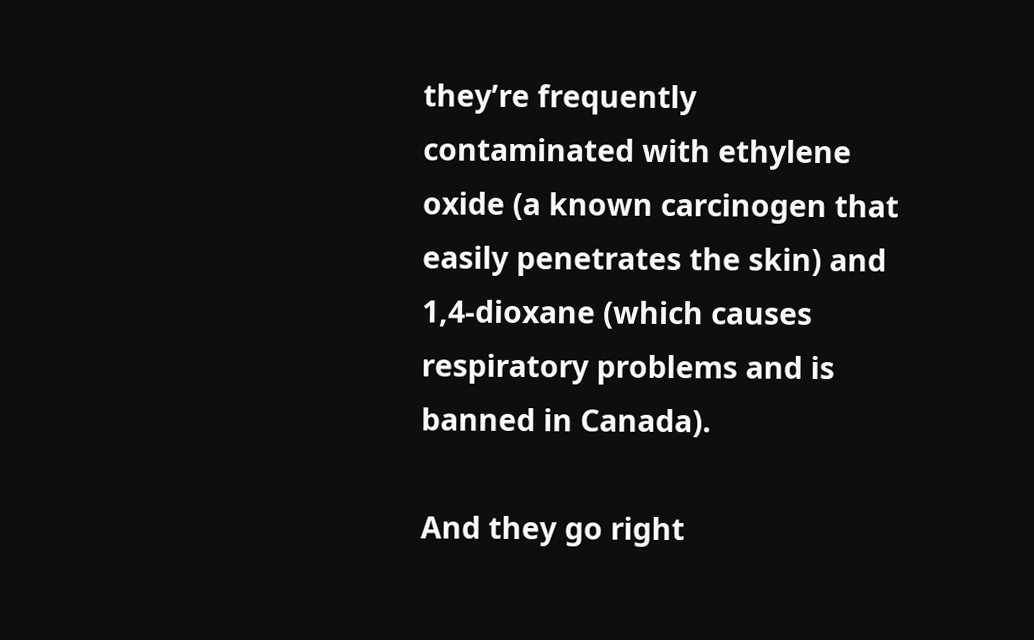they’re frequently contaminated with ethylene oxide (a known carcinogen that easily penetrates the skin) and 1,4-dioxane (which causes respiratory problems and is banned in Canada).

And they go right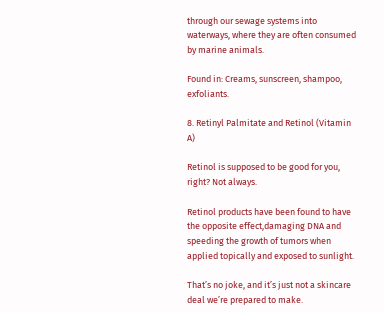through our sewage systems into waterways, where they are often consumed by marine animals.

Found in: Creams, sunscreen, shampoo, exfoliants.

8. Retinyl Palmitate and Retinol (Vitamin A)

Retinol is supposed to be good for you, right? Not always.

Retinol products have been found to have the opposite effect,damaging DNA and speeding the growth of tumors when applied topically and exposed to sunlight.

That’s no joke, and it’s just not a skincare deal we’re prepared to make.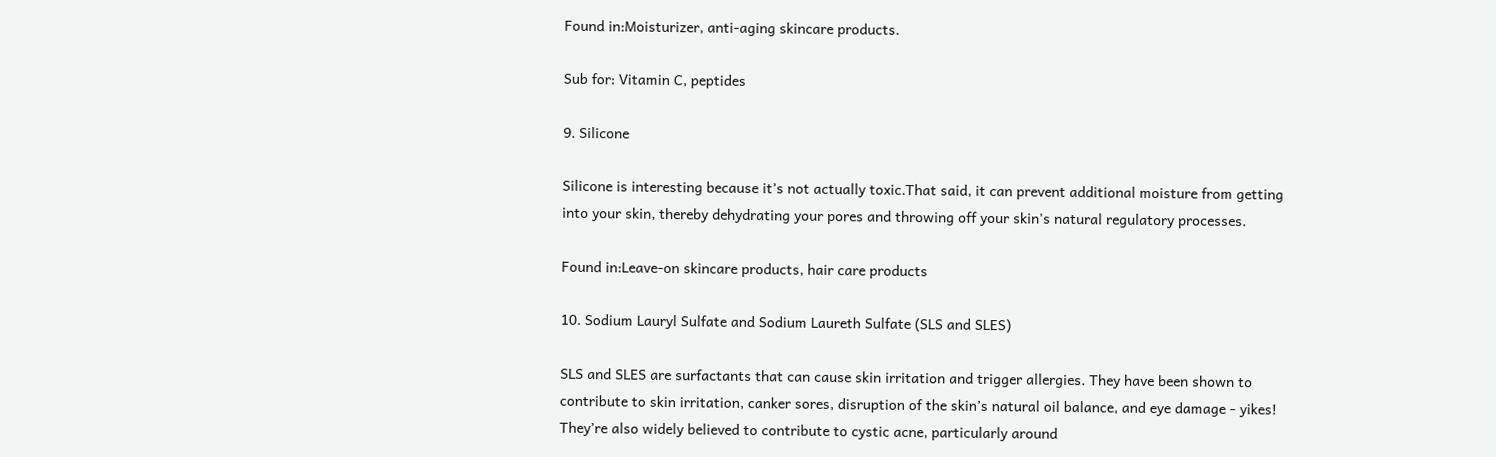Found in:Moisturizer, anti-aging skincare products.

Sub for: Vitamin C, peptides

9. Silicone

Silicone is interesting because it’s not actually toxic.That said, it can prevent additional moisture from getting into your skin, thereby dehydrating your pores and throwing off your skin's natural regulatory processes.

Found in:Leave-on skincare products, hair care products

10. Sodium Lauryl Sulfate and Sodium Laureth Sulfate (SLS and SLES)

SLS and SLES are surfactants that can cause skin irritation and trigger allergies. They have been shown to contribute to skin irritation, canker sores, disruption of the skin’s natural oil balance, and eye damage - yikes! They’re also widely believed to contribute to cystic acne, particularly around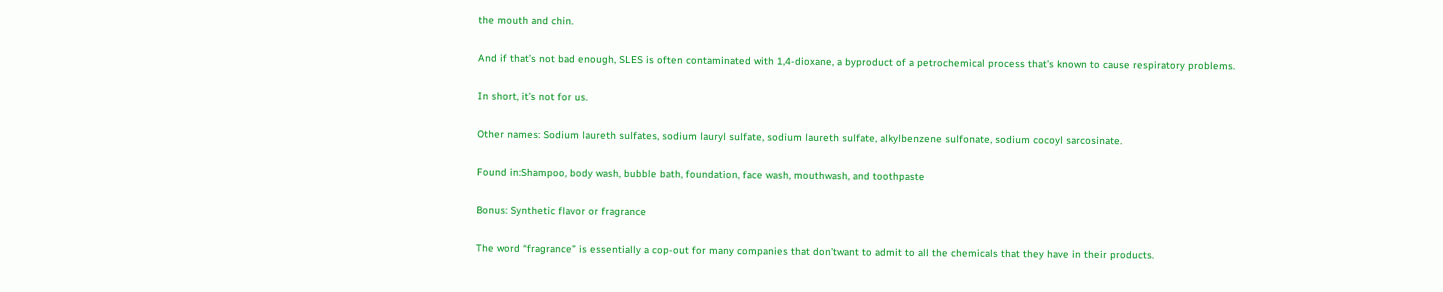the mouth and chin.

And if that’s not bad enough, SLES is often contaminated with 1,4-dioxane, a byproduct of a petrochemical process that’s known to cause respiratory problems.

In short, it’s not for us.

Other names: Sodium laureth sulfates, sodium lauryl sulfate, sodium laureth sulfate, alkylbenzene sulfonate, sodium cocoyl sarcosinate.

Found in:Shampoo, body wash, bubble bath, foundation, face wash, mouthwash, and toothpaste

Bonus: Synthetic flavor or fragrance

The word “fragrance” is essentially a cop-out for many companies that don’twant to admit to all the chemicals that they have in their products.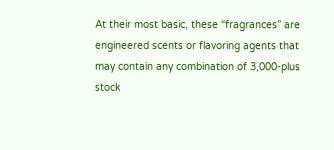At their most basic, these “fragrances” are engineered scents or flavoring agents that may contain any combination of 3,000-plus stock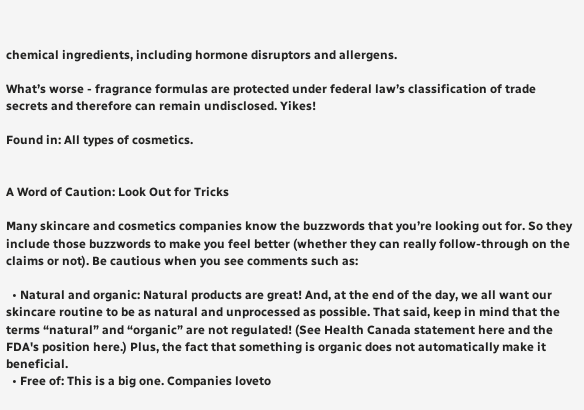chemical ingredients, including hormone disruptors and allergens.

What’s worse - fragrance formulas are protected under federal law’s classification of trade secrets and therefore can remain undisclosed. Yikes!

Found in: All types of cosmetics.


A Word of Caution: Look Out for Tricks

Many skincare and cosmetics companies know the buzzwords that you’re looking out for. So they include those buzzwords to make you feel better (whether they can really follow-through on the claims or not). Be cautious when you see comments such as:

  • Natural and organic: Natural products are great! And, at the end of the day, we all want our skincare routine to be as natural and unprocessed as possible. That said, keep in mind that the terms “natural” and “organic” are not regulated! (See Health Canada statement here and the FDA's position here.) Plus, the fact that something is organic does not automatically make it beneficial.
  • Free of: This is a big one. Companies loveto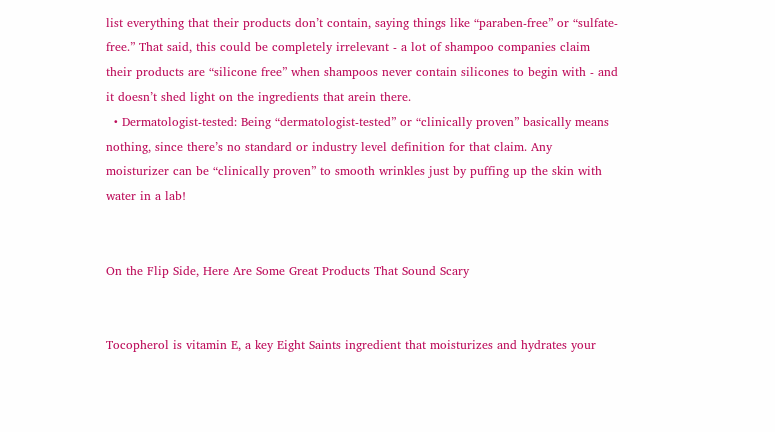list everything that their products don’t contain, saying things like “paraben-free” or “sulfate-free.” That said, this could be completely irrelevant - a lot of shampoo companies claim their products are “silicone free” when shampoos never contain silicones to begin with - and it doesn’t shed light on the ingredients that arein there.
  • Dermatologist-tested: Being “dermatologist-tested” or “clinically proven” basically means nothing, since there’s no standard or industry level definition for that claim. Any moisturizer can be “clinically proven” to smooth wrinkles just by puffing up the skin with water in a lab!


On the Flip Side, Here Are Some Great Products That Sound Scary


Tocopherol is vitamin E, a key Eight Saints ingredient that moisturizes and hydrates your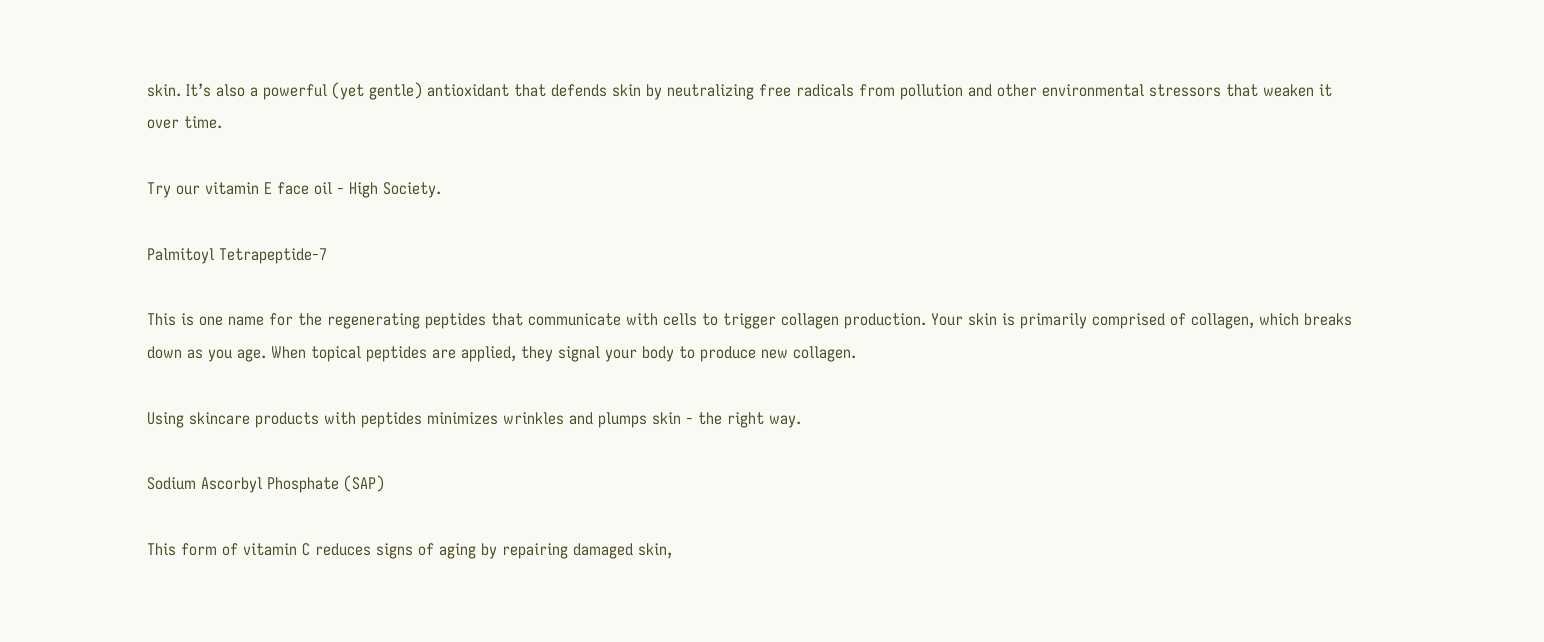skin. It’s also a powerful (yet gentle) antioxidant that defends skin by neutralizing free radicals from pollution and other environmental stressors that weaken it over time.

Try our vitamin E face oil - High Society.

Palmitoyl Tetrapeptide-7

This is one name for the regenerating peptides that communicate with cells to trigger collagen production. Your skin is primarily comprised of collagen, which breaks down as you age. When topical peptides are applied, they signal your body to produce new collagen.

Using skincare products with peptides minimizes wrinkles and plumps skin - the right way.

Sodium Ascorbyl Phosphate (SAP)

This form of vitamin C reduces signs of aging by repairing damaged skin,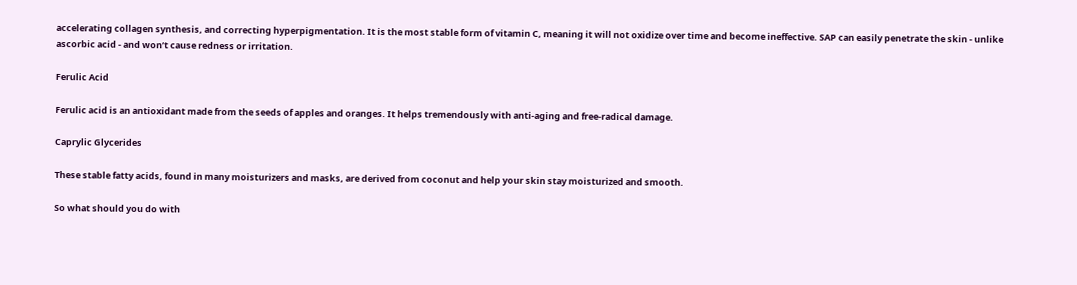accelerating collagen synthesis, and correcting hyperpigmentation. It is the most stable form of vitamin C, meaning it will not oxidize over time and become ineffective. SAP can easily penetrate the skin - unlike ascorbic acid - and won’t cause redness or irritation.

Ferulic Acid

Ferulic acid is an antioxidant made from the seeds of apples and oranges. It helps tremendously with anti-aging and free-radical damage.

Caprylic Glycerides

These stable fatty acids, found in many moisturizers and masks, are derived from coconut and help your skin stay moisturized and smooth.

So what should you do with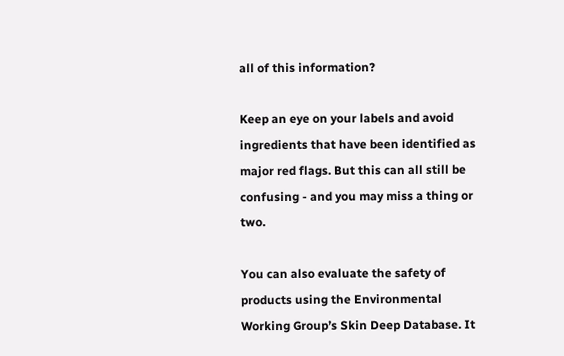all of this information?

Keep an eye on your labels and avoid ingredients that have been identified as major red flags. But this can all still be confusing - and you may miss a thing or two.

You can also evaluate the safety of products using the Environmental Working Group’s Skin Deep Database. It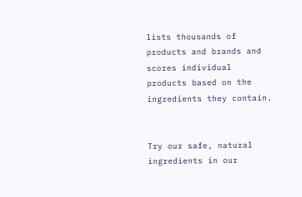lists thousands of products and brands and scores individual products based on the ingredients they contain.


Try our safe, natural ingredients in our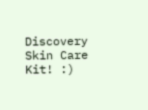Discovery Skin Care Kit! :)